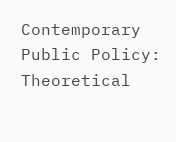Contemporary Public Policy: Theoretical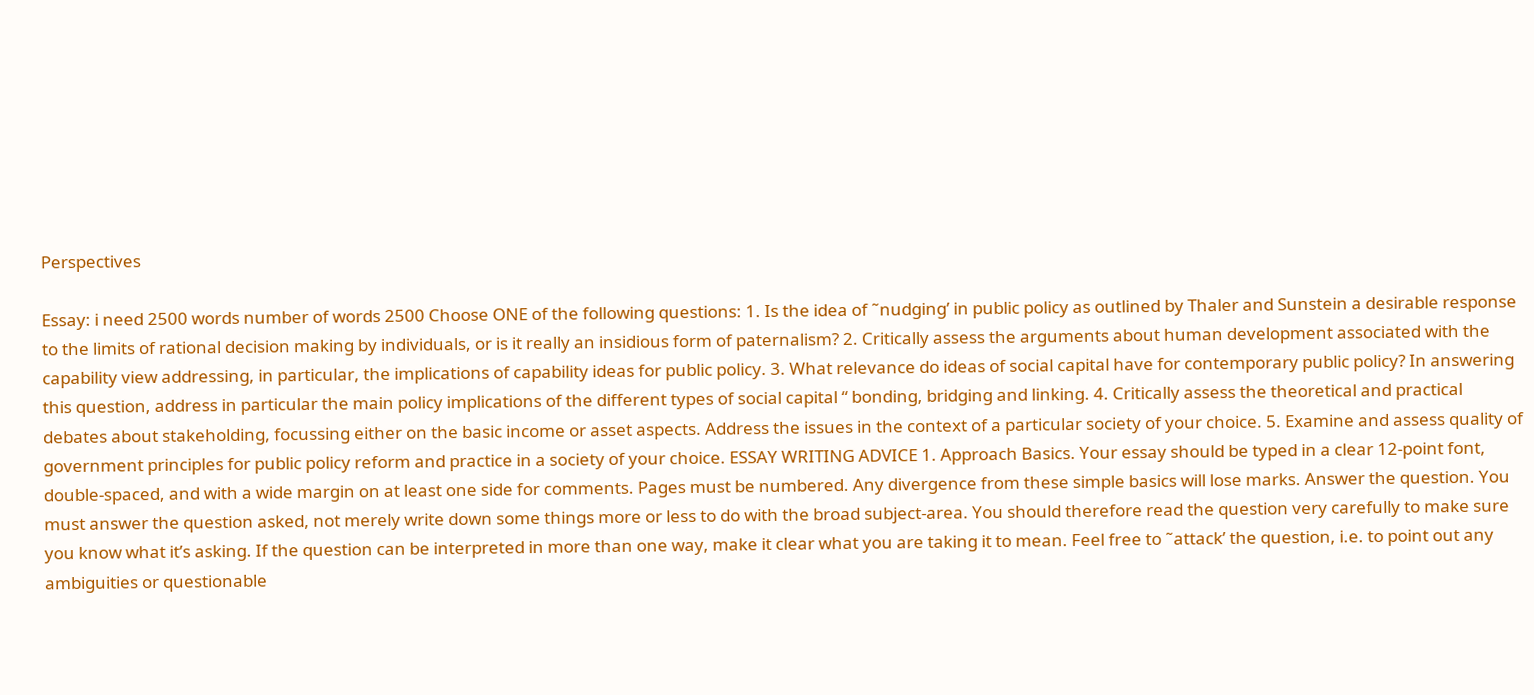Perspectives

Essay: i need 2500 words number of words 2500 Choose ONE of the following questions: 1. Is the idea of ˜nudging’ in public policy as outlined by Thaler and Sunstein a desirable response to the limits of rational decision making by individuals, or is it really an insidious form of paternalism? 2. Critically assess the arguments about human development associated with the capability view addressing, in particular, the implications of capability ideas for public policy. 3. What relevance do ideas of social capital have for contemporary public policy? In answering this question, address in particular the main policy implications of the different types of social capital “ bonding, bridging and linking. 4. Critically assess the theoretical and practical debates about stakeholding, focussing either on the basic income or asset aspects. Address the issues in the context of a particular society of your choice. 5. Examine and assess quality of government principles for public policy reform and practice in a society of your choice. ESSAY WRITING ADVICE 1. Approach Basics. Your essay should be typed in a clear 12-point font, double-spaced, and with a wide margin on at least one side for comments. Pages must be numbered. Any divergence from these simple basics will lose marks. Answer the question. You must answer the question asked, not merely write down some things more or less to do with the broad subject-area. You should therefore read the question very carefully to make sure you know what it’s asking. If the question can be interpreted in more than one way, make it clear what you are taking it to mean. Feel free to ˜attack’ the question, i.e. to point out any ambiguities or questionable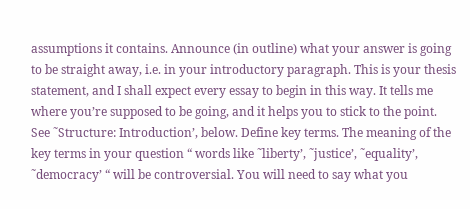assumptions it contains. Announce (in outline) what your answer is going to be straight away, i.e. in your introductory paragraph. This is your thesis statement, and I shall expect every essay to begin in this way. It tells me where you’re supposed to be going, and it helps you to stick to the point. See ˜Structure: Introduction’, below. Define key terms. The meaning of the key terms in your question “ words like ˜liberty’, ˜justice’, ˜equality’, ˜democracy’ “ will be controversial. You will need to say what you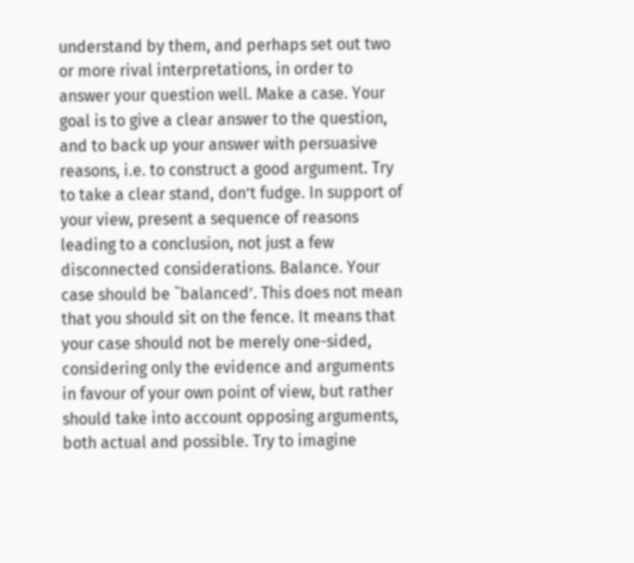understand by them, and perhaps set out two or more rival interpretations, in order to answer your question well. Make a case. Your goal is to give a clear answer to the question, and to back up your answer with persuasive reasons, i.e. to construct a good argument. Try to take a clear stand, don’t fudge. In support of your view, present a sequence of reasons leading to a conclusion, not just a few disconnected considerations. Balance. Your case should be ˜balanced’. This does not mean that you should sit on the fence. It means that your case should not be merely one-sided, considering only the evidence and arguments in favour of your own point of view, but rather should take into account opposing arguments, both actual and possible. Try to imagine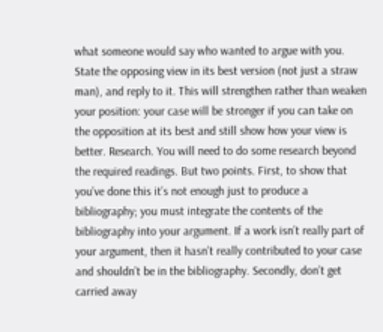what someone would say who wanted to argue with you. State the opposing view in its best version (not just a straw man), and reply to it. This will strengthen rather than weaken your position: your case will be stronger if you can take on the opposition at its best and still show how your view is better. Research. You will need to do some research beyond the required readings. But two points. First, to show that you’ve done this it’s not enough just to produce a bibliography; you must integrate the contents of the bibliography into your argument. If a work isn’t really part of your argument, then it hasn’t really contributed to your case and shouldn’t be in the bibliography. Secondly, don’t get carried away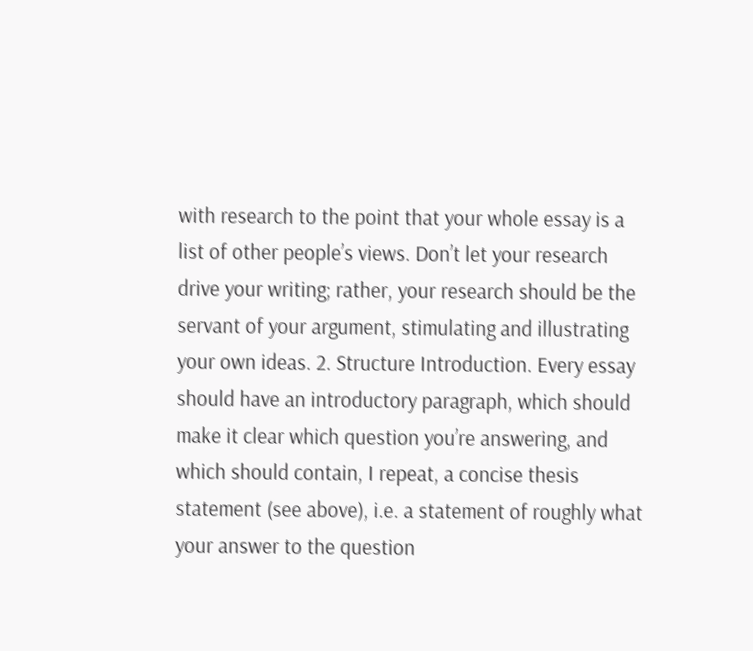with research to the point that your whole essay is a list of other people’s views. Don’t let your research drive your writing; rather, your research should be the servant of your argument, stimulating and illustrating your own ideas. 2. Structure Introduction. Every essay should have an introductory paragraph, which should make it clear which question you’re answering, and which should contain, I repeat, a concise thesis statement (see above), i.e. a statement of roughly what your answer to the question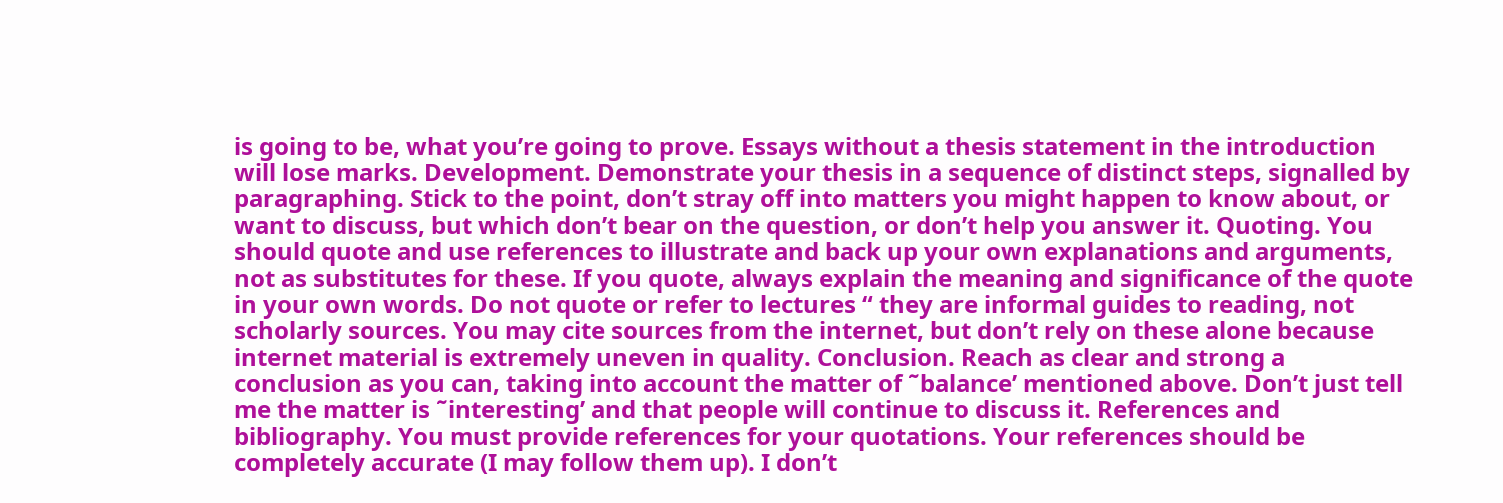is going to be, what you’re going to prove. Essays without a thesis statement in the introduction will lose marks. Development. Demonstrate your thesis in a sequence of distinct steps, signalled by paragraphing. Stick to the point, don’t stray off into matters you might happen to know about, or want to discuss, but which don’t bear on the question, or don’t help you answer it. Quoting. You should quote and use references to illustrate and back up your own explanations and arguments, not as substitutes for these. If you quote, always explain the meaning and significance of the quote in your own words. Do not quote or refer to lectures “ they are informal guides to reading, not scholarly sources. You may cite sources from the internet, but don’t rely on these alone because internet material is extremely uneven in quality. Conclusion. Reach as clear and strong a conclusion as you can, taking into account the matter of ˜balance’ mentioned above. Don’t just tell me the matter is ˜interesting’ and that people will continue to discuss it. References and bibliography. You must provide references for your quotations. Your references should be completely accurate (I may follow them up). I don’t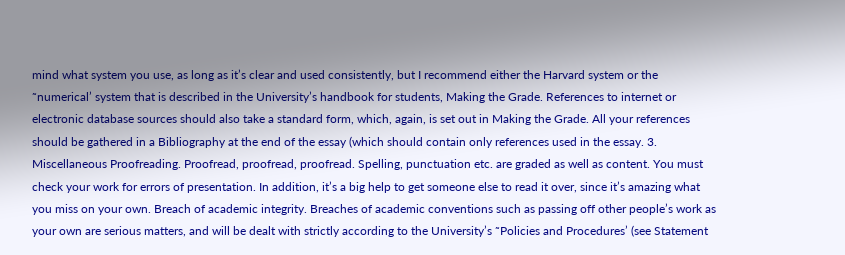mind what system you use, as long as it’s clear and used consistently, but I recommend either the Harvard system or the ˜numerical’ system that is described in the University’s handbook for students, Making the Grade. References to internet or electronic database sources should also take a standard form, which, again, is set out in Making the Grade. All your references should be gathered in a Bibliography at the end of the essay (which should contain only references used in the essay. 3. Miscellaneous Proofreading. Proofread, proofread, proofread. Spelling, punctuation etc. are graded as well as content. You must check your work for errors of presentation. In addition, it’s a big help to get someone else to read it over, since it’s amazing what you miss on your own. Breach of academic integrity. Breaches of academic conventions such as passing off other people’s work as your own are serious matters, and will be dealt with strictly according to the University’s ˜Policies and Procedures’ (see Statement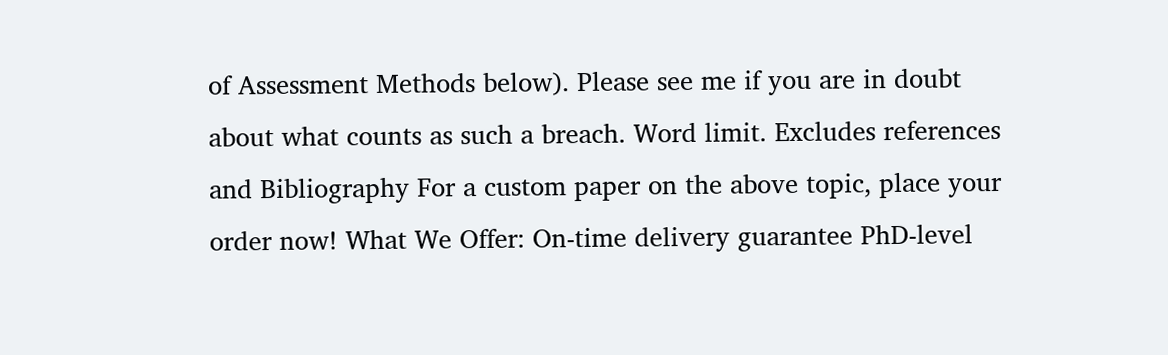of Assessment Methods below). Please see me if you are in doubt about what counts as such a breach. Word limit. Excludes references and Bibliography For a custom paper on the above topic, place your order now! What We Offer: On-time delivery guarantee PhD-level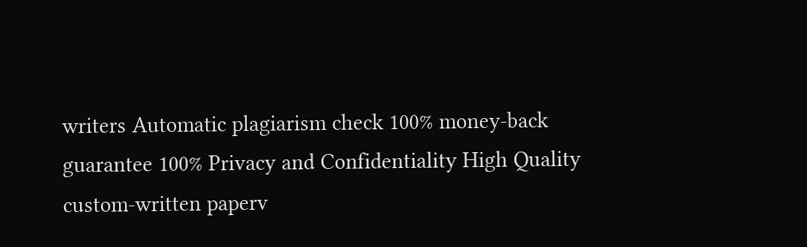writers Automatic plagiarism check 100% money-back guarantee 100% Privacy and Confidentiality High Quality custom-written paperv